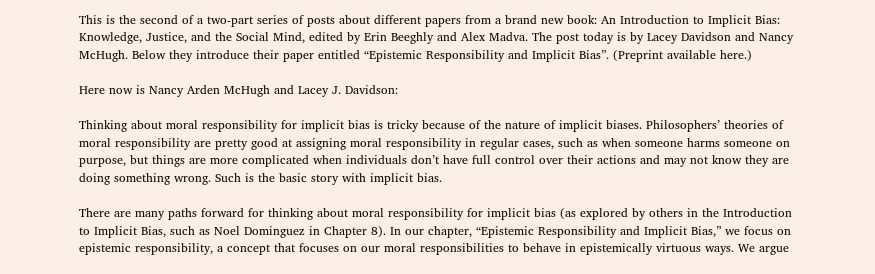This is the second of a two-part series of posts about different papers from a brand new book: An Introduction to Implicit Bias: Knowledge, Justice, and the Social Mind, edited by Erin Beeghly and Alex Madva. The post today is by Lacey Davidson and Nancy McHugh. Below they introduce their paper entitled “Epistemic Responsibility and Implicit Bias”. (Preprint available here.)

Here now is Nancy Arden McHugh and Lacey J. Davidson:

Thinking about moral responsibility for implicit bias is tricky because of the nature of implicit biases. Philosophers’ theories of moral responsibility are pretty good at assigning moral responsibility in regular cases, such as when someone harms someone on purpose, but things are more complicated when individuals don’t have full control over their actions and may not know they are doing something wrong. Such is the basic story with implicit bias.

There are many paths forward for thinking about moral responsibility for implicit bias (as explored by others in the Introduction to Implicit Bias, such as Noel Dominguez in Chapter 8). In our chapter, “Epistemic Responsibility and Implicit Bias,” we focus on epistemic responsibility, a concept that focuses on our moral responsibilities to behave in epistemically virtuous ways. We argue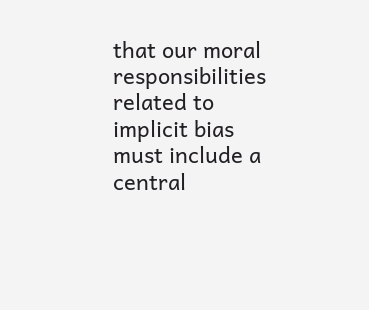that our moral responsibilities related to implicit bias must include a central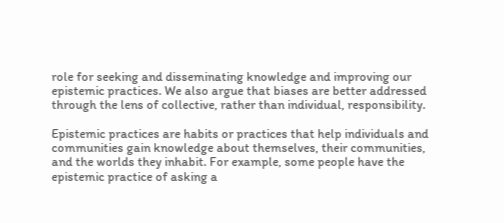role for seeking and disseminating knowledge and improving our epistemic practices. We also argue that biases are better addressed through the lens of collective, rather than individual, responsibility.

Epistemic practices are habits or practices that help individuals and communities gain knowledge about themselves, their communities, and the worlds they inhabit. For example, some people have the epistemic practice of asking a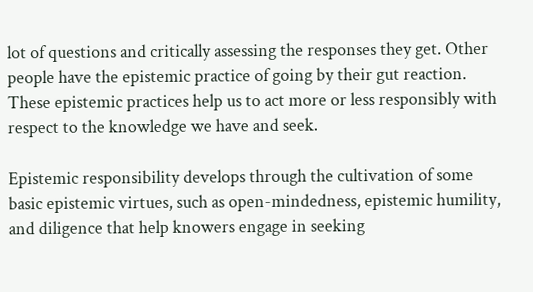lot of questions and critically assessing the responses they get. Other people have the epistemic practice of going by their gut reaction. These epistemic practices help us to act more or less responsibly with respect to the knowledge we have and seek.

Epistemic responsibility develops through the cultivation of some basic epistemic virtues, such as open-mindedness, epistemic humility, and diligence that help knowers engage in seeking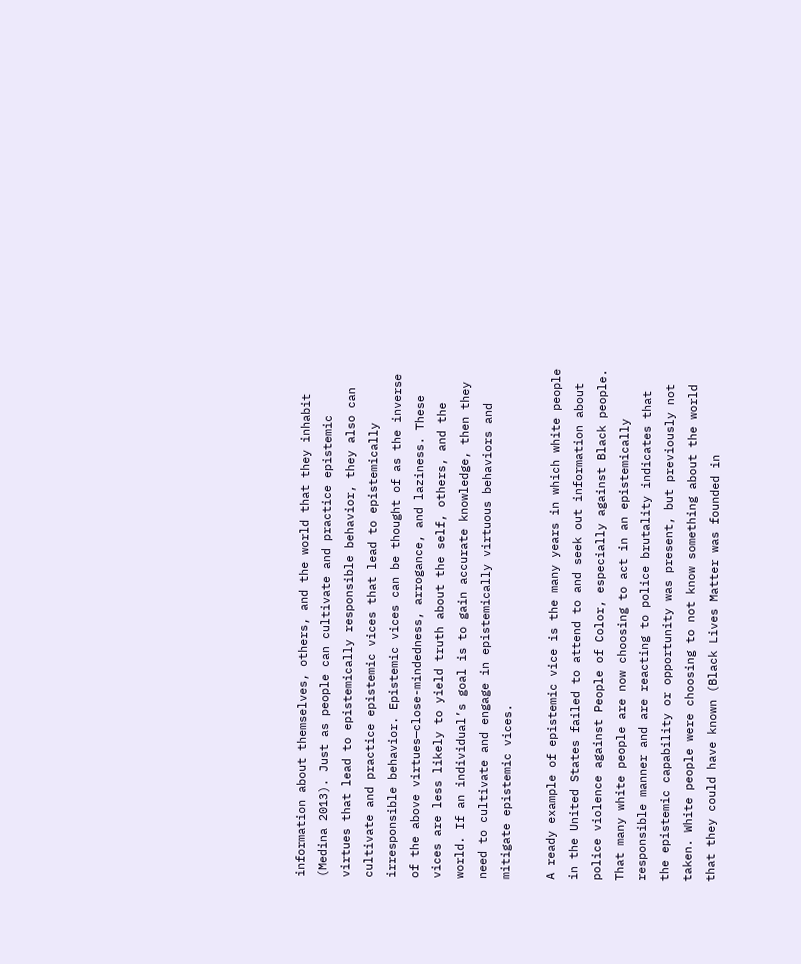information about themselves, others, and the world that they inhabit (Medina 2013). Just as people can cultivate and practice epistemic virtues that lead to epistemically responsible behavior, they also can cultivate and practice epistemic vices that lead to epistemically irresponsible behavior. Epistemic vices can be thought of as the inverse of the above virtues—close-mindedness, arrogance, and laziness. These vices are less likely to yield truth about the self, others, and the world. If an individual’s goal is to gain accurate knowledge, then they need to cultivate and engage in epistemically virtuous behaviors and mitigate epistemic vices.

A ready example of epistemic vice is the many years in which white people in the United States failed to attend to and seek out information about police violence against People of Color, especially against Black people. That many white people are now choosing to act in an epistemically responsible manner and are reacting to police brutality indicates that the epistemic capability or opportunity was present, but previously not taken. White people were choosing to not know something about the world that they could have known (Black Lives Matter was founded in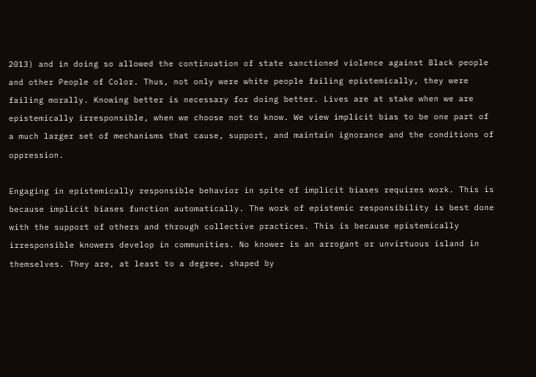2013) and in doing so allowed the continuation of state sanctioned violence against Black people and other People of Color. Thus, not only were white people failing epistemically, they were failing morally. Knowing better is necessary for doing better. Lives are at stake when we are epistemically irresponsible, when we choose not to know. We view implicit bias to be one part of a much larger set of mechanisms that cause, support, and maintain ignorance and the conditions of oppression.

Engaging in epistemically responsible behavior in spite of implicit biases requires work. This is because implicit biases function automatically. The work of epistemic responsibility is best done with the support of others and through collective practices. This is because epistemically irresponsible knowers develop in communities. No knower is an arrogant or unvirtuous island in themselves. They are, at least to a degree, shaped by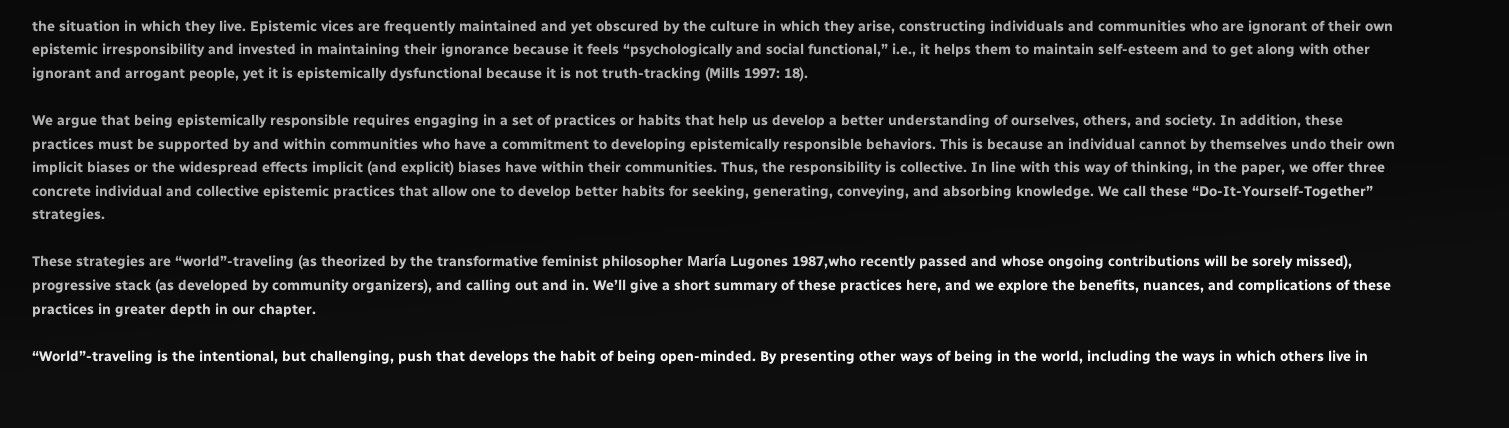the situation in which they live. Epistemic vices are frequently maintained and yet obscured by the culture in which they arise, constructing individuals and communities who are ignorant of their own epistemic irresponsibility and invested in maintaining their ignorance because it feels “psychologically and social functional,” i.e., it helps them to maintain self-esteem and to get along with other ignorant and arrogant people, yet it is epistemically dysfunctional because it is not truth-tracking (Mills 1997: 18).

We argue that being epistemically responsible requires engaging in a set of practices or habits that help us develop a better understanding of ourselves, others, and society. In addition, these practices must be supported by and within communities who have a commitment to developing epistemically responsible behaviors. This is because an individual cannot by themselves undo their own implicit biases or the widespread effects implicit (and explicit) biases have within their communities. Thus, the responsibility is collective. In line with this way of thinking, in the paper, we offer three concrete individual and collective epistemic practices that allow one to develop better habits for seeking, generating, conveying, and absorbing knowledge. We call these “Do-It-Yourself-Together” strategies.

These strategies are “world”-traveling (as theorized by the transformative feminist philosopher María Lugones 1987,who recently passed and whose ongoing contributions will be sorely missed), progressive stack (as developed by community organizers), and calling out and in. We’ll give a short summary of these practices here, and we explore the benefits, nuances, and complications of these practices in greater depth in our chapter.

“World”-traveling is the intentional, but challenging, push that develops the habit of being open-minded. By presenting other ways of being in the world, including the ways in which others live in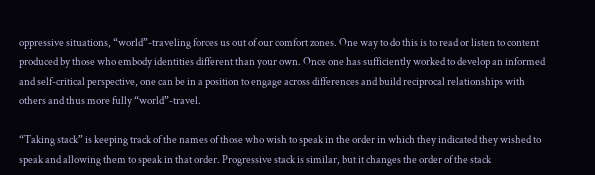oppressive situations, “world”-traveling forces us out of our comfort zones. One way to do this is to read or listen to content produced by those who embody identities different than your own. Once one has sufficiently worked to develop an informed and self-critical perspective, one can be in a position to engage across differences and build reciprocal relationships with others and thus more fully “world”-travel.

“Taking stack” is keeping track of the names of those who wish to speak in the order in which they indicated they wished to speak and allowing them to speak in that order. Progressive stack is similar, but it changes the order of the stack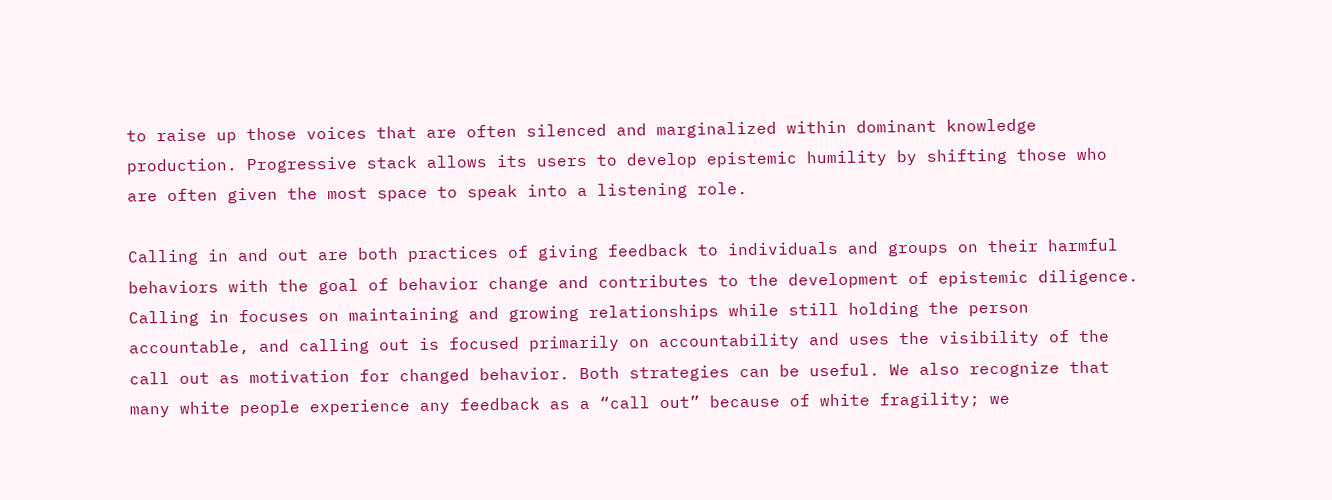to raise up those voices that are often silenced and marginalized within dominant knowledge production. Progressive stack allows its users to develop epistemic humility by shifting those who are often given the most space to speak into a listening role.

Calling in and out are both practices of giving feedback to individuals and groups on their harmful behaviors with the goal of behavior change and contributes to the development of epistemic diligence. Calling in focuses on maintaining and growing relationships while still holding the person accountable, and calling out is focused primarily on accountability and uses the visibility of the call out as motivation for changed behavior. Both strategies can be useful. We also recognize that many white people experience any feedback as a “call out” because of white fragility; we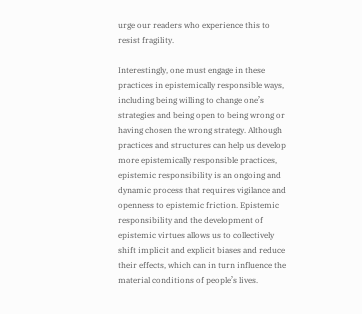urge our readers who experience this to resist fragility.

Interestingly, one must engage in these practices in epistemically responsible ways, including being willing to change one’s strategies and being open to being wrong or having chosen the wrong strategy. Although practices and structures can help us develop more epistemically responsible practices, epistemic responsibility is an ongoing and dynamic process that requires vigilance and openness to epistemic friction. Epistemic responsibility and the development of epistemic virtues allows us to collectively shift implicit and explicit biases and reduce their effects, which can in turn influence the material conditions of people’s lives.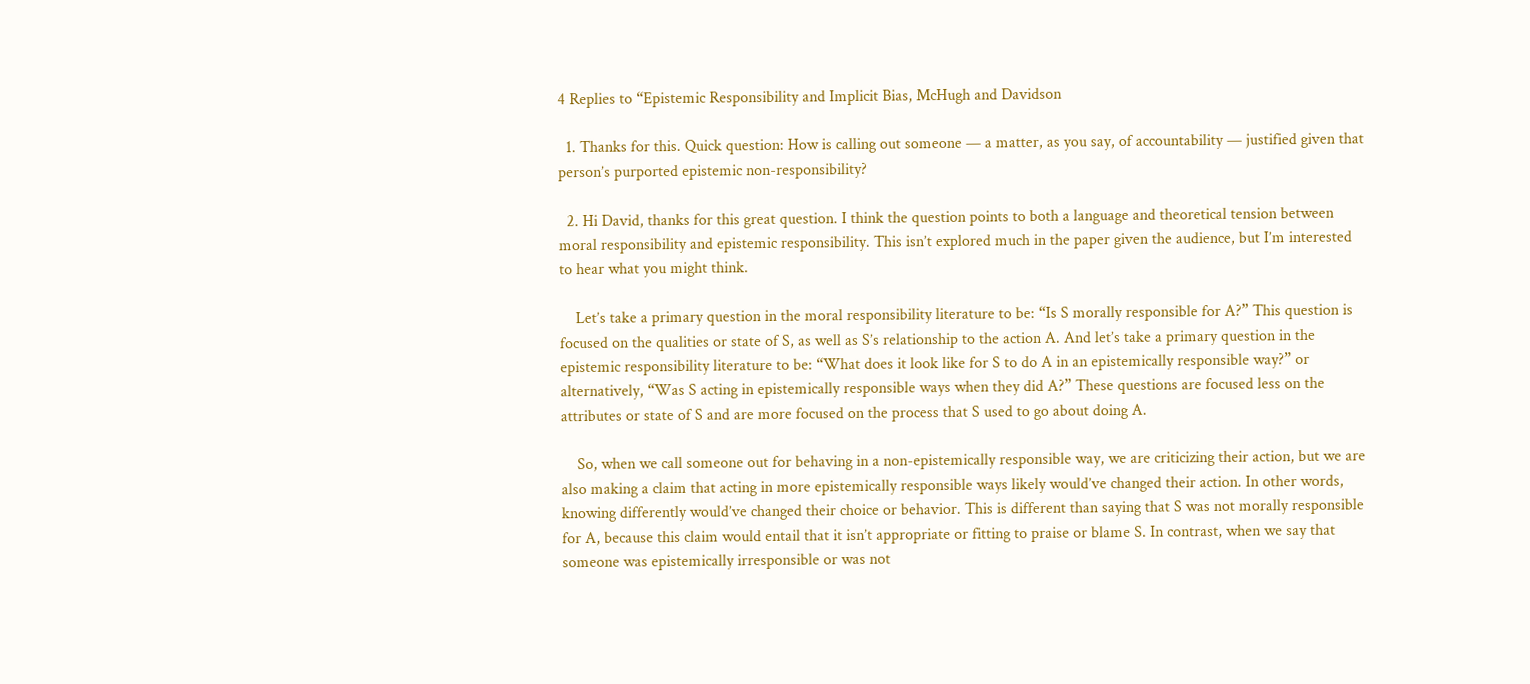4 Replies to “Epistemic Responsibility and Implicit Bias, McHugh and Davidson

  1. Thanks for this. Quick question: How is calling out someone — a matter, as you say, of accountability — justified given that person’s purported epistemic non-responsibility?

  2. Hi David, thanks for this great question. I think the question points to both a language and theoretical tension between moral responsibility and epistemic responsibility. This isn’t explored much in the paper given the audience, but I’m interested to hear what you might think.

    Let’s take a primary question in the moral responsibility literature to be: “Is S morally responsible for A?” This question is focused on the qualities or state of S, as well as S’s relationship to the action A. And let’s take a primary question in the epistemic responsibility literature to be: “What does it look like for S to do A in an epistemically responsible way?” or alternatively, “Was S acting in epistemically responsible ways when they did A?” These questions are focused less on the attributes or state of S and are more focused on the process that S used to go about doing A.

    So, when we call someone out for behaving in a non-epistemically responsible way, we are criticizing their action, but we are also making a claim that acting in more epistemically responsible ways likely would’ve changed their action. In other words, knowing differently would’ve changed their choice or behavior. This is different than saying that S was not morally responsible for A, because this claim would entail that it isn’t appropriate or fitting to praise or blame S. In contrast, when we say that someone was epistemically irresponsible or was not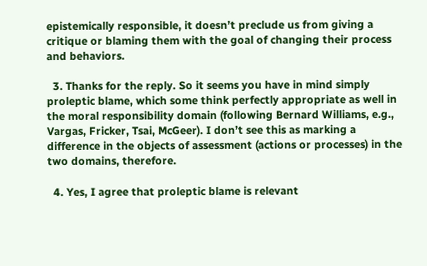epistemically responsible, it doesn’t preclude us from giving a critique or blaming them with the goal of changing their process and behaviors.

  3. Thanks for the reply. So it seems you have in mind simply proleptic blame, which some think perfectly appropriate as well in the moral responsibility domain (following Bernard Williams, e.g., Vargas, Fricker, Tsai, McGeer). I don’t see this as marking a difference in the objects of assessment (actions or processes) in the two domains, therefore.

  4. Yes, I agree that proleptic blame is relevant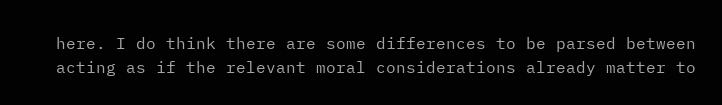here. I do think there are some differences to be parsed between acting as if the relevant moral considerations already matter to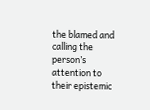the blamed and calling the person’s attention to their epistemic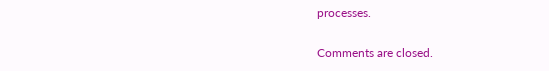processes.

Comments are closed.